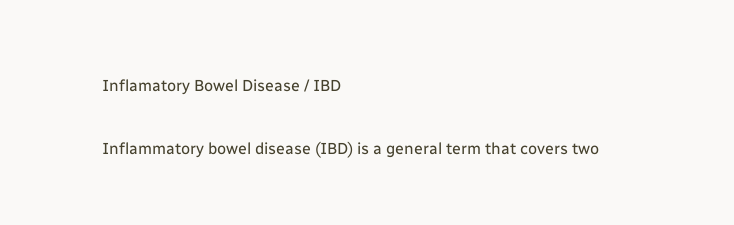Inflamatory Bowel Disease / IBD

Inflammatory bowel disease (IBD) is a general term that covers two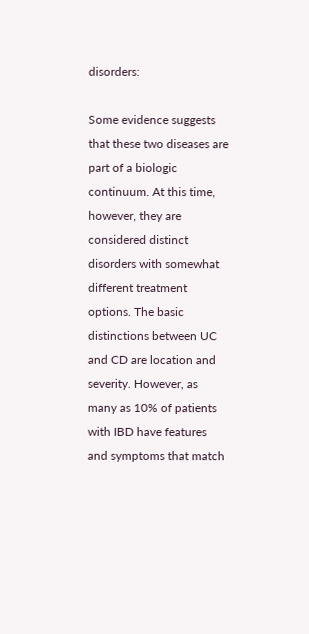disorders:

Some evidence suggests that these two diseases are part of a biologic continuum. At this time, however, they are considered distinct disorders with somewhat different treatment options. The basic distinctions between UC and CD are location and severity. However, as many as 10% of patients with IBD have features and symptoms that match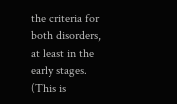the criteria for both disorders, at least in the early stages. (This is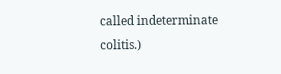called indeterminate colitis.)